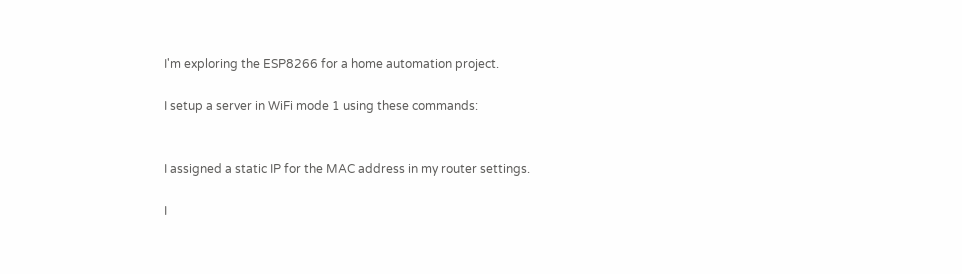I'm exploring the ESP8266 for a home automation project.

I setup a server in WiFi mode 1 using these commands:


I assigned a static IP for the MAC address in my router settings.

I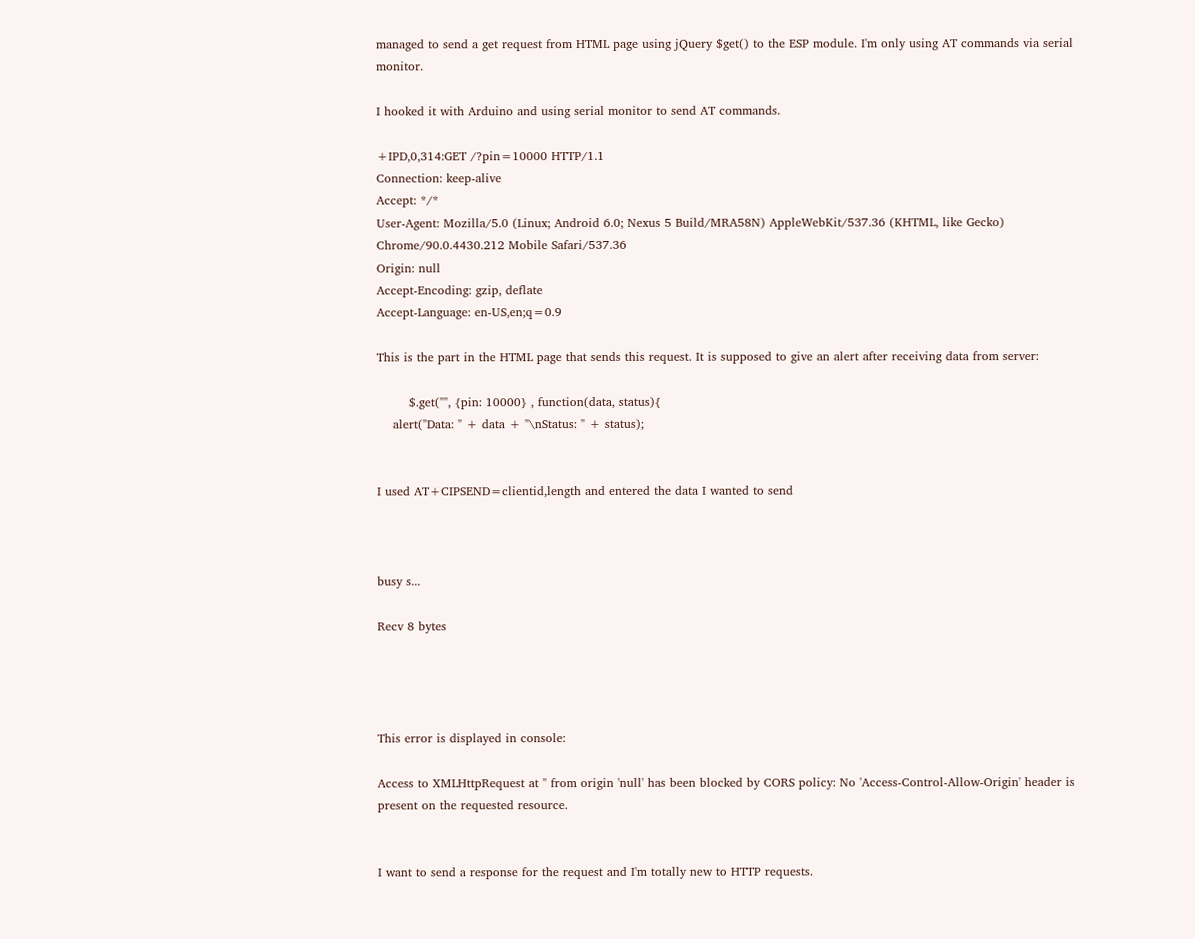managed to send a get request from HTML page using jQuery $get() to the ESP module. I'm only using AT commands via serial monitor.

I hooked it with Arduino and using serial monitor to send AT commands.

+IPD,0,314:GET /?pin=10000 HTTP/1.1
Connection: keep-alive
Accept: */*
User-Agent: Mozilla/5.0 (Linux; Android 6.0; Nexus 5 Build/MRA58N) AppleWebKit/537.36 (KHTML, like Gecko) Chrome/90.0.4430.212 Mobile Safari/537.36
Origin: null
Accept-Encoding: gzip, deflate
Accept-Language: en-US,en;q=0.9

This is the part in the HTML page that sends this request. It is supposed to give an alert after receiving data from server:

        $.get("", {pin: 10000} , function(data, status){
    alert("Data: " + data + "\nStatus: " + status);


I used AT+CIPSEND=clientid,length and entered the data I wanted to send



busy s...

Recv 8 bytes




This error is displayed in console:

Access to XMLHttpRequest at '' from origin 'null' has been blocked by CORS policy: No 'Access-Control-Allow-Origin' header is present on the requested resource.


I want to send a response for the request and I'm totally new to HTTP requests.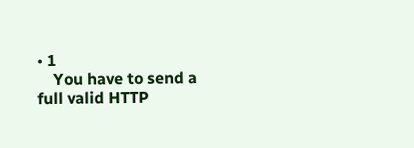• 1
    You have to send a full valid HTTP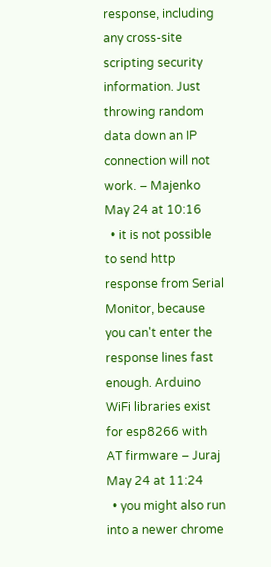response, including any cross-site scripting security information. Just throwing random data down an IP connection will not work. – Majenko May 24 at 10:16
  • it is not possible to send http response from Serial Monitor, because you can't enter the response lines fast enough. Arduino WiFi libraries exist for esp8266 with AT firmware – Juraj May 24 at 11:24
  • you might also run into a newer chrome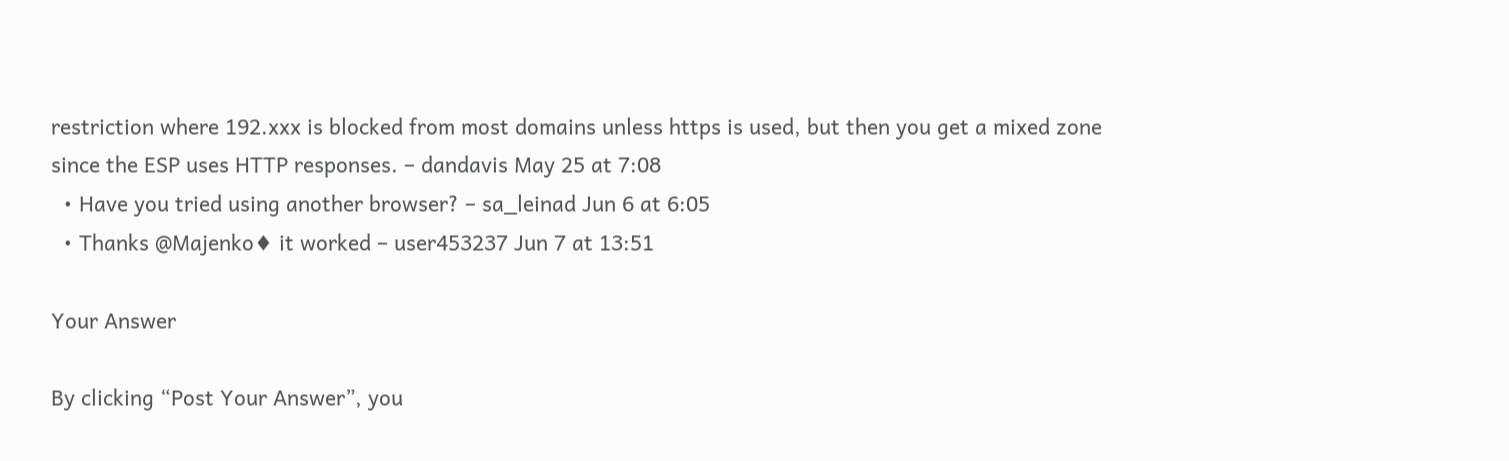restriction where 192.xxx is blocked from most domains unless https is used, but then you get a mixed zone since the ESP uses HTTP responses. – dandavis May 25 at 7:08
  • Have you tried using another browser? – sa_leinad Jun 6 at 6:05
  • Thanks @Majenko♦ it worked – user453237 Jun 7 at 13:51

Your Answer

By clicking “Post Your Answer”, you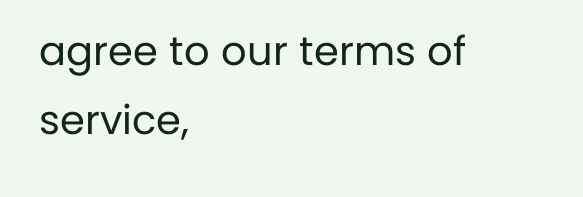agree to our terms of service,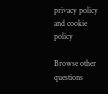privacy policy and cookie policy

Browse other questions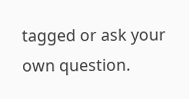tagged or ask your own question.